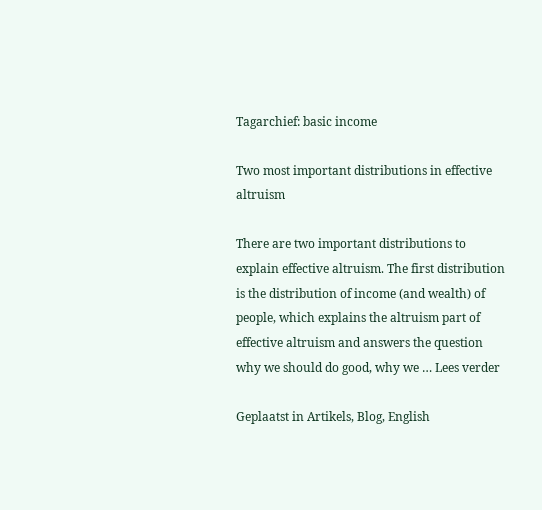Tagarchief: basic income

Two most important distributions in effective altruism

There are two important distributions to explain effective altruism. The first distribution is the distribution of income (and wealth) of people, which explains the altruism part of effective altruism and answers the question why we should do good, why we … Lees verder

Geplaatst in Artikels, Blog, English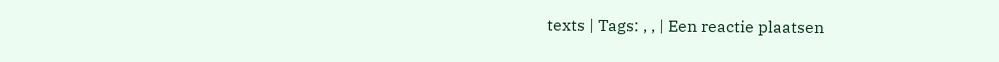texts | Tags: , , | Een reactie plaatsen